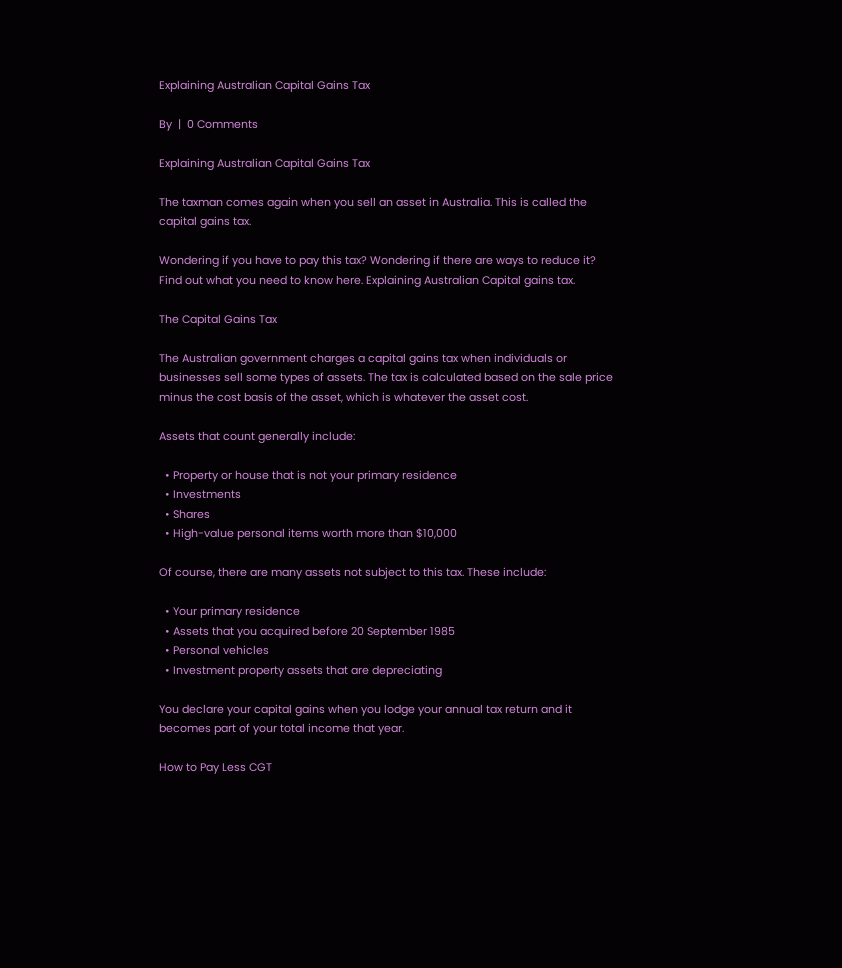Explaining Australian Capital Gains Tax

By  |  0 Comments

Explaining Australian Capital Gains Tax

The taxman comes again when you sell an asset in Australia. This is called the capital gains tax.

Wondering if you have to pay this tax? Wondering if there are ways to reduce it? Find out what you need to know here. Explaining Australian Capital gains tax.

The Capital Gains Tax

The Australian government charges a capital gains tax when individuals or businesses sell some types of assets. The tax is calculated based on the sale price minus the cost basis of the asset, which is whatever the asset cost.

Assets that count generally include:

  • Property or house that is not your primary residence
  • Investments
  • Shares
  • High-value personal items worth more than $10,000

Of course, there are many assets not subject to this tax. These include:

  • Your primary residence
  • Assets that you acquired before 20 September 1985
  • Personal vehicles
  • Investment property assets that are depreciating

You declare your capital gains when you lodge your annual tax return and it becomes part of your total income that year.

How to Pay Less CGT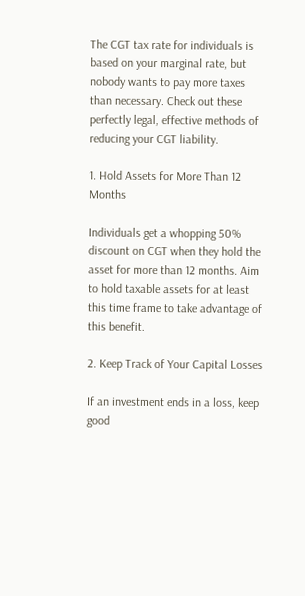The CGT tax rate for individuals is based on your marginal rate, but nobody wants to pay more taxes than necessary. Check out these perfectly legal, effective methods of reducing your CGT liability.

1. Hold Assets for More Than 12 Months

Individuals get a whopping 50% discount on CGT when they hold the asset for more than 12 months. Aim to hold taxable assets for at least this time frame to take advantage of this benefit.

2. Keep Track of Your Capital Losses

If an investment ends in a loss, keep good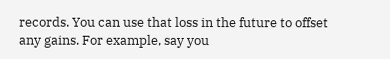records. You can use that loss in the future to offset any gains. For example, say you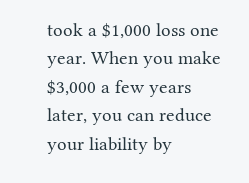took a $1,000 loss one year. When you make $3,000 a few years later, you can reduce your liability by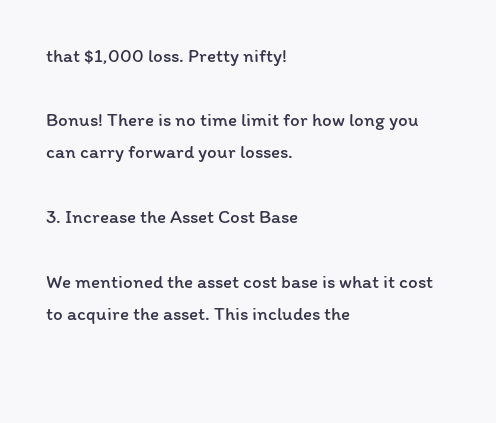that $1,000 loss. Pretty nifty!

Bonus! There is no time limit for how long you can carry forward your losses.

3. Increase the Asset Cost Base

We mentioned the asset cost base is what it cost to acquire the asset. This includes the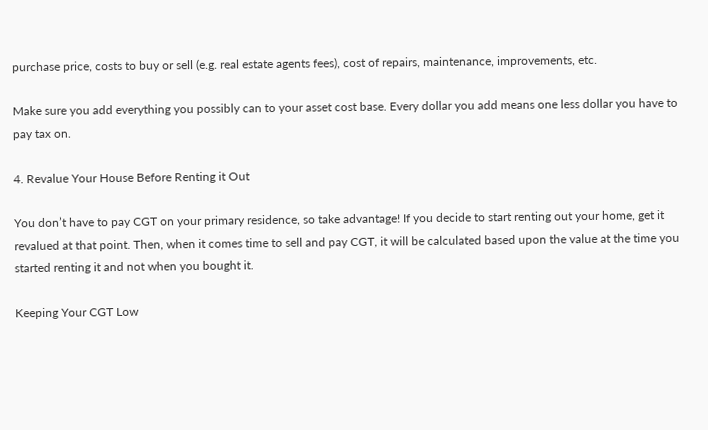purchase price, costs to buy or sell (e.g. real estate agents fees), cost of repairs, maintenance, improvements, etc.

Make sure you add everything you possibly can to your asset cost base. Every dollar you add means one less dollar you have to pay tax on.

4. Revalue Your House Before Renting it Out

You don’t have to pay CGT on your primary residence, so take advantage! If you decide to start renting out your home, get it revalued at that point. Then, when it comes time to sell and pay CGT, it will be calculated based upon the value at the time you started renting it and not when you bought it.

Keeping Your CGT Low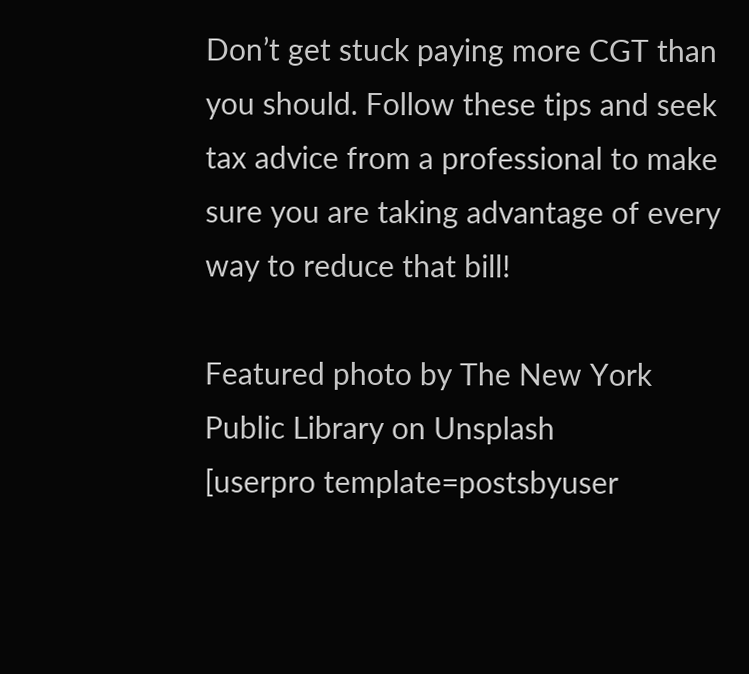Don’t get stuck paying more CGT than you should. Follow these tips and seek tax advice from a professional to make sure you are taking advantage of every way to reduce that bill!

Featured photo by The New York Public Library on Unsplash
[userpro template=postsbyuser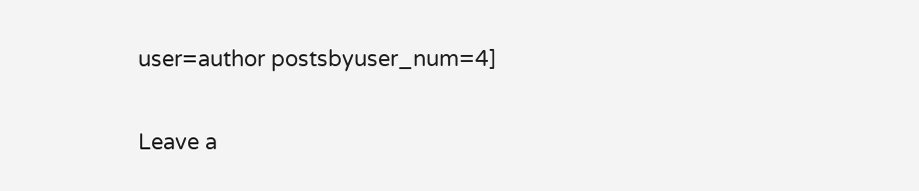user=author postsbyuser_num=4]

Leave a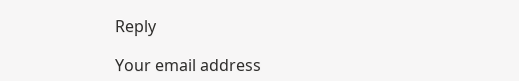Reply

Your email address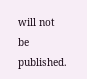will not be published.